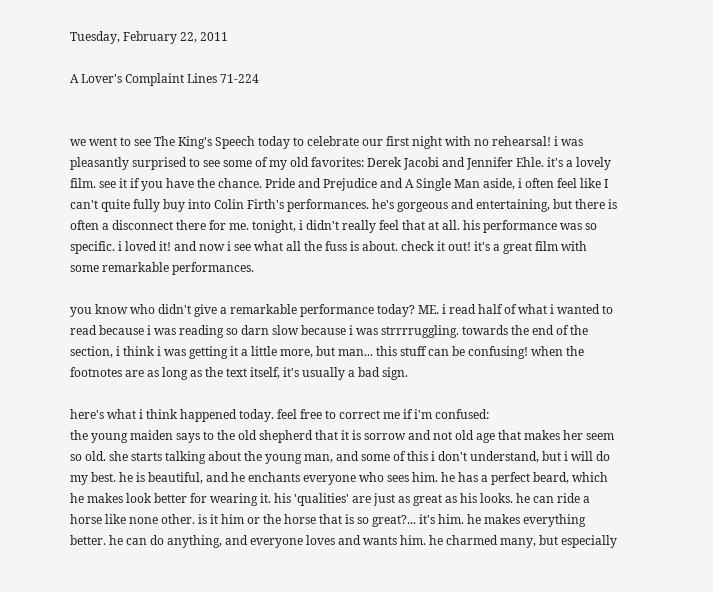Tuesday, February 22, 2011

A Lover's Complaint Lines 71-224


we went to see The King's Speech today to celebrate our first night with no rehearsal! i was pleasantly surprised to see some of my old favorites: Derek Jacobi and Jennifer Ehle. it's a lovely film. see it if you have the chance. Pride and Prejudice and A Single Man aside, i often feel like I can't quite fully buy into Colin Firth's performances. he's gorgeous and entertaining, but there is often a disconnect there for me. tonight, i didn't really feel that at all. his performance was so specific. i loved it! and now i see what all the fuss is about. check it out! it's a great film with some remarkable performances.

you know who didn't give a remarkable performance today? ME. i read half of what i wanted to read because i was reading so darn slow because i was strrrruggling. towards the end of the section, i think i was getting it a little more, but man... this stuff can be confusing! when the footnotes are as long as the text itself, it's usually a bad sign.

here's what i think happened today. feel free to correct me if i'm confused:
the young maiden says to the old shepherd that it is sorrow and not old age that makes her seem so old. she starts talking about the young man, and some of this i don't understand, but i will do my best. he is beautiful, and he enchants everyone who sees him. he has a perfect beard, which he makes look better for wearing it. his 'qualities' are just as great as his looks. he can ride a horse like none other. is it him or the horse that is so great?... it's him. he makes everything better. he can do anything, and everyone loves and wants him. he charmed many, but especially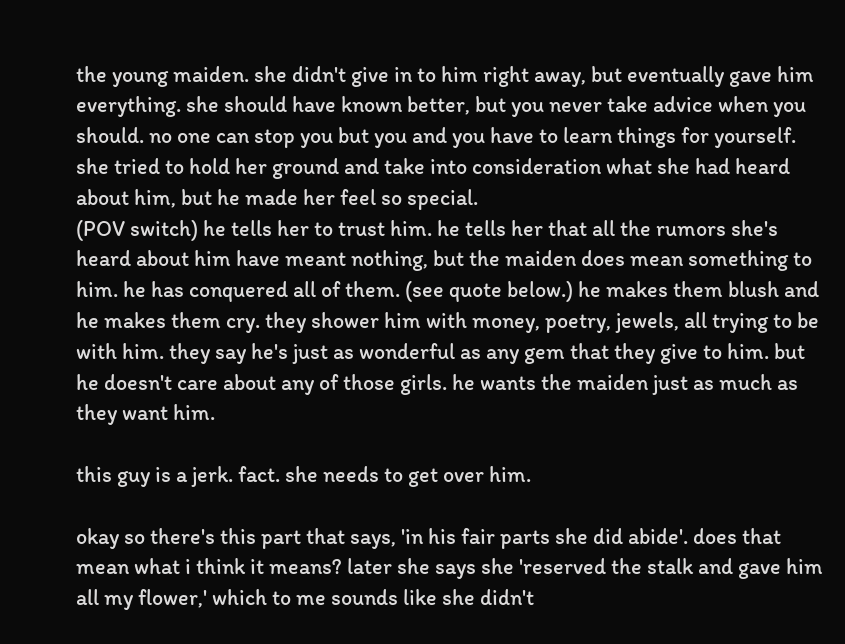the young maiden. she didn't give in to him right away, but eventually gave him everything. she should have known better, but you never take advice when you should. no one can stop you but you and you have to learn things for yourself. she tried to hold her ground and take into consideration what she had heard about him, but he made her feel so special.
(POV switch) he tells her to trust him. he tells her that all the rumors she's heard about him have meant nothing, but the maiden does mean something to him. he has conquered all of them. (see quote below.) he makes them blush and he makes them cry. they shower him with money, poetry, jewels, all trying to be with him. they say he's just as wonderful as any gem that they give to him. but he doesn't care about any of those girls. he wants the maiden just as much as they want him.

this guy is a jerk. fact. she needs to get over him.

okay so there's this part that says, 'in his fair parts she did abide'. does that mean what i think it means? later she says she 'reserved the stalk and gave him all my flower,' which to me sounds like she didn't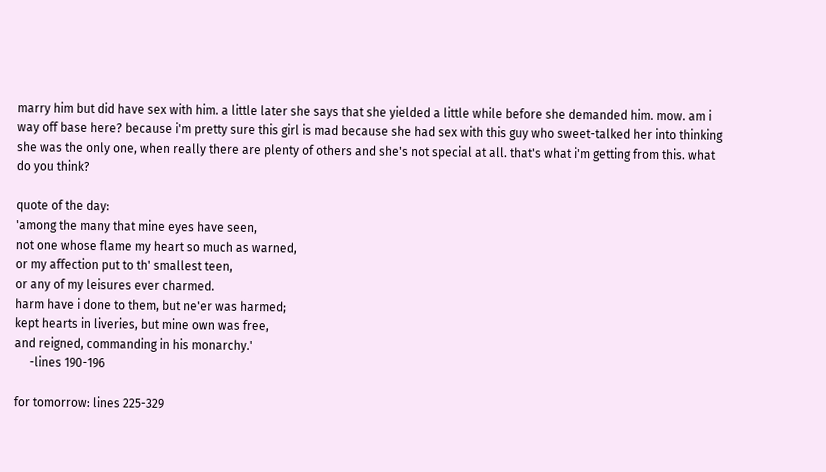marry him but did have sex with him. a little later she says that she yielded a little while before she demanded him. mow. am i way off base here? because i'm pretty sure this girl is mad because she had sex with this guy who sweet-talked her into thinking she was the only one, when really there are plenty of others and she's not special at all. that's what i'm getting from this. what do you think?

quote of the day:
'among the many that mine eyes have seen,
not one whose flame my heart so much as warned,
or my affection put to th' smallest teen,
or any of my leisures ever charmed.
harm have i done to them, but ne'er was harmed;
kept hearts in liveries, but mine own was free,
and reigned, commanding in his monarchy.'
     -lines 190-196

for tomorrow: lines 225-329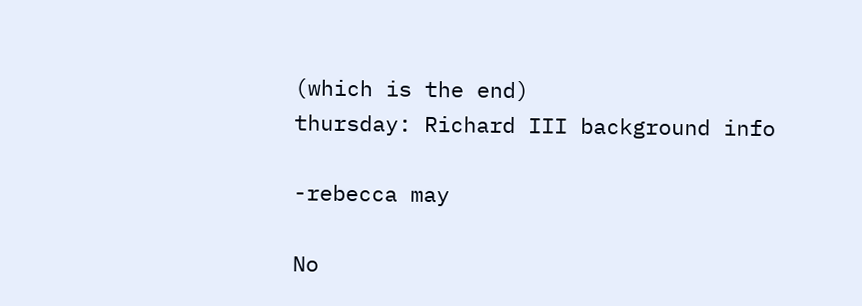(which is the end)
thursday: Richard III background info

-rebecca may

No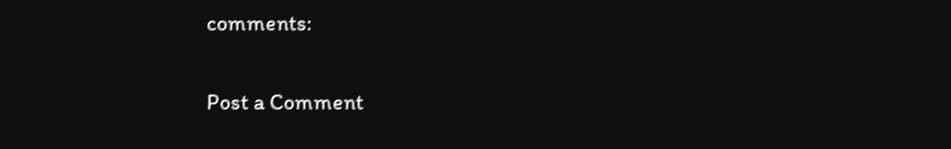comments:

Post a Comment